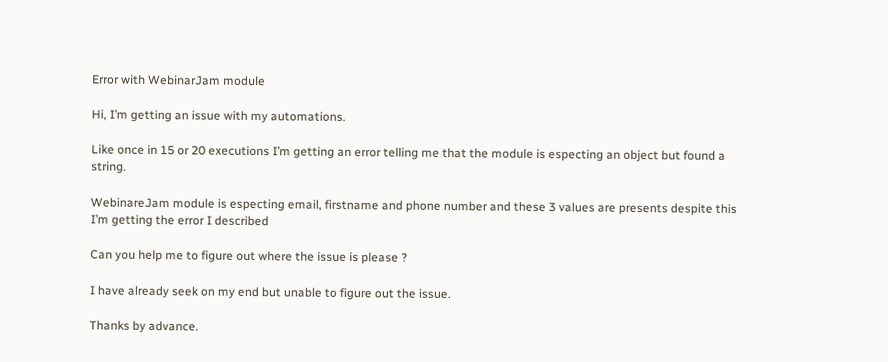Error with WebinarJam module

Hi, I’m getting an issue with my automations.

Like once in 15 or 20 executions I’m getting an error telling me that the module is especting an object but found a string.

WebinareJam module is especting email, firstname and phone number and these 3 values are presents despite this I’m getting the error I described

Can you help me to figure out where the issue is please ?

I have already seek on my end but unable to figure out the issue.

Thanks by advance.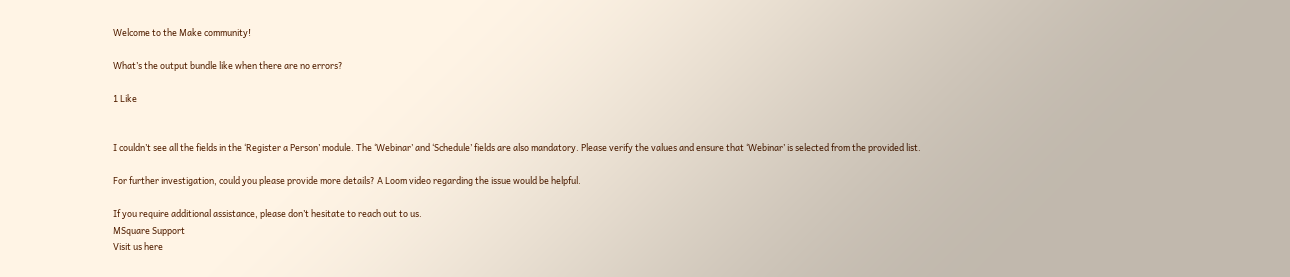Welcome to the Make community!

What’s the output bundle like when there are no errors?

1 Like


I couldn’t see all the fields in the ‘Register a Person’ module. The ‘Webinar’ and ‘Schedule’ fields are also mandatory. Please verify the values and ensure that ‘Webinar’ is selected from the provided list.

For further investigation, could you please provide more details? A Loom video regarding the issue would be helpful.

If you require additional assistance, please don’t hesitate to reach out to us.
MSquare Support
Visit us here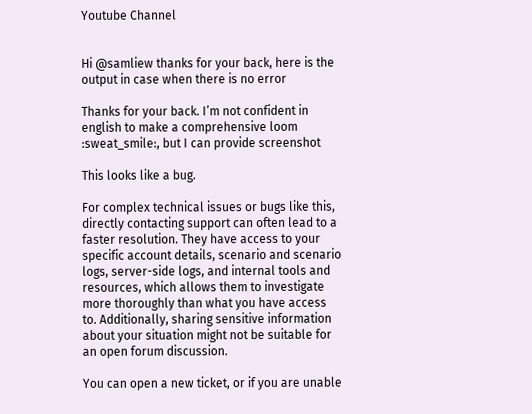Youtube Channel


Hi @samliew thanks for your back, here is the output in case when there is no error

Thanks for your back. I’m not confident in english to make a comprehensive loom :sweat_smile:, but I can provide screenshot

This looks like a bug.

For complex technical issues or bugs like this, directly contacting support can often lead to a faster resolution. They have access to your specific account details, scenario and scenario logs, server-side logs, and internal tools and resources, which allows them to investigate more thoroughly than what you have access to. Additionally, sharing sensitive information about your situation might not be suitable for an open forum discussion.

You can open a new ticket, or if you are unable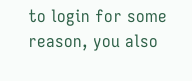to login for some reason, you also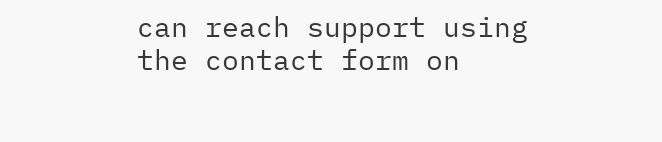can reach support using the contact form on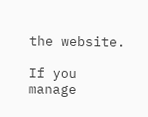the website.

If you manage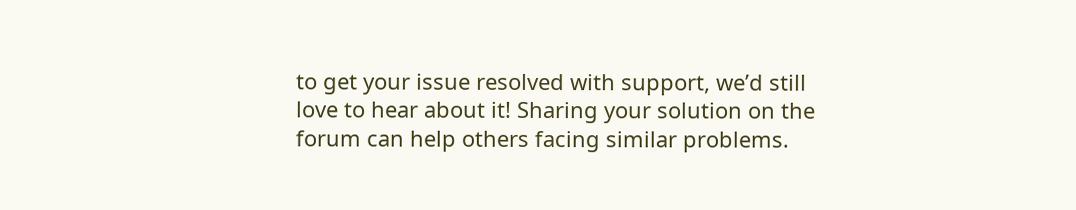to get your issue resolved with support, we’d still love to hear about it! Sharing your solution on the forum can help others facing similar problems.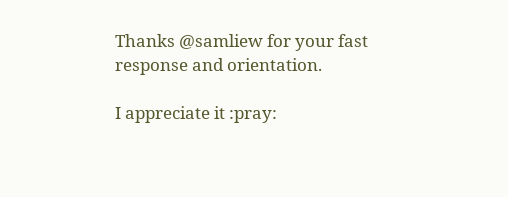Thanks @samliew for your fast response and orientation.

I appreciate it :pray: